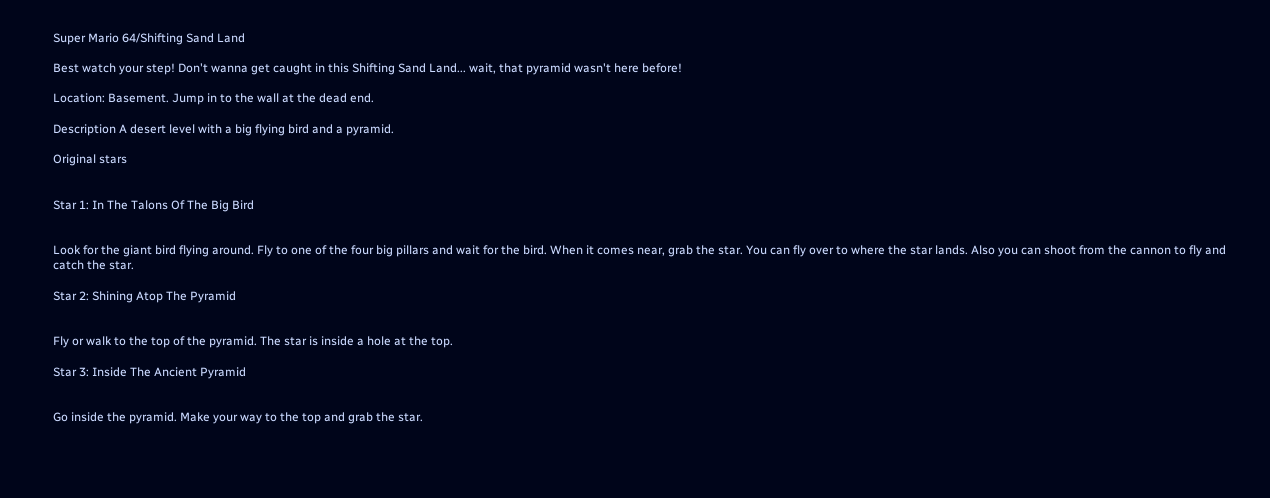Super Mario 64/Shifting Sand Land

Best watch your step! Don't wanna get caught in this Shifting Sand Land... wait, that pyramid wasn't here before!

Location: Basement. Jump in to the wall at the dead end.

Description A desert level with a big flying bird and a pyramid.

Original stars


Star 1: In The Talons Of The Big Bird


Look for the giant bird flying around. Fly to one of the four big pillars and wait for the bird. When it comes near, grab the star. You can fly over to where the star lands. Also you can shoot from the cannon to fly and catch the star.

Star 2: Shining Atop The Pyramid


Fly or walk to the top of the pyramid. The star is inside a hole at the top.

Star 3: Inside The Ancient Pyramid


Go inside the pyramid. Make your way to the top and grab the star.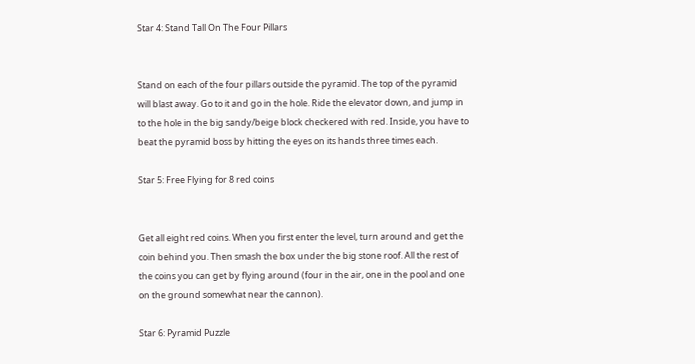Star 4: Stand Tall On The Four Pillars


Stand on each of the four pillars outside the pyramid. The top of the pyramid will blast away. Go to it and go in the hole. Ride the elevator down, and jump in to the hole in the big sandy/beige block checkered with red. Inside, you have to beat the pyramid boss by hitting the eyes on its hands three times each.

Star 5: Free Flying for 8 red coins


Get all eight red coins. When you first enter the level, turn around and get the coin behind you. Then smash the box under the big stone roof. All the rest of the coins you can get by flying around (four in the air, one in the pool and one on the ground somewhat near the cannon).

Star 6: Pyramid Puzzle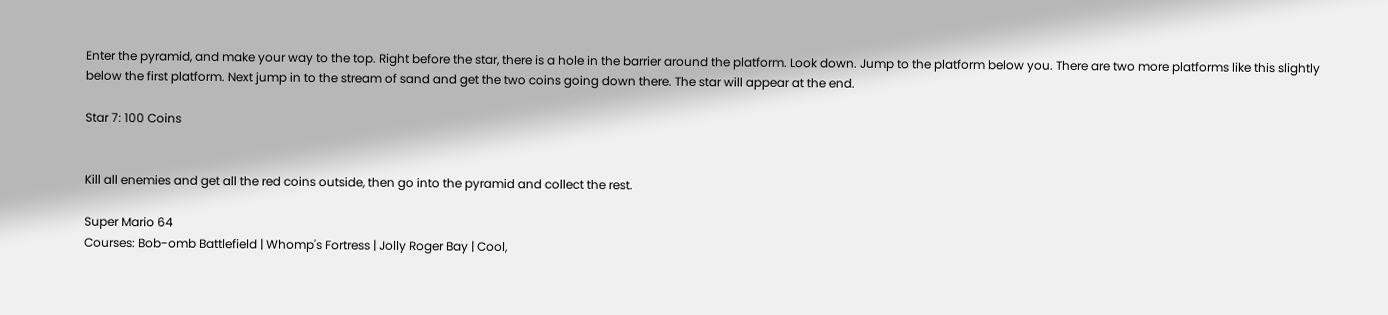Enter the pyramid, and make your way to the top. Right before the star, there is a hole in the barrier around the platform. Look down. Jump to the platform below you. There are two more platforms like this slightly below the first platform. Next jump in to the stream of sand and get the two coins going down there. The star will appear at the end.

Star 7: 100 Coins


Kill all enemies and get all the red coins outside, then go into the pyramid and collect the rest.

Super Mario 64
Courses: Bob-omb Battlefield | Whomp's Fortress | Jolly Roger Bay | Cool,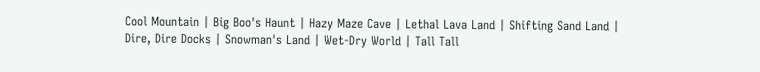Cool Mountain | Big Boo's Haunt | Hazy Maze Cave | Lethal Lava Land | Shifting Sand Land | Dire, Dire Docks | Snowman's Land | Wet-Dry World | Tall Tall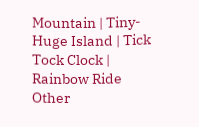Mountain | Tiny-Huge Island | Tick Tock Clock | Rainbow Ride
Other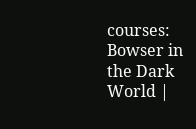courses: Bowser in the Dark World |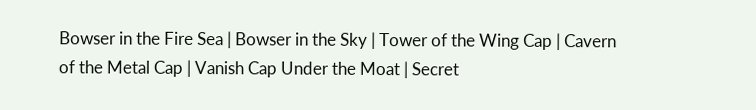Bowser in the Fire Sea | Bowser in the Sky | Tower of the Wing Cap | Cavern of the Metal Cap | Vanish Cap Under the Moat | Secret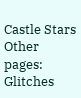Castle Stars
Other pages: Glitches